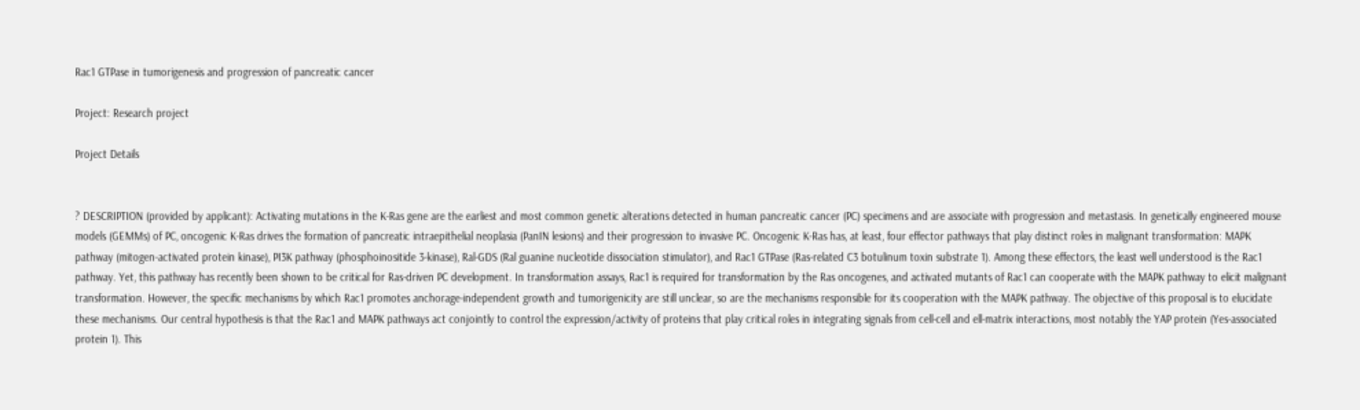Rac1 GTPase in tumorigenesis and progression of pancreatic cancer

Project: Research project

Project Details


? DESCRIPTION (provided by applicant): Activating mutations in the K-Ras gene are the earliest and most common genetic alterations detected in human pancreatic cancer (PC) specimens and are associate with progression and metastasis. In genetically engineered mouse models (GEMMs) of PC, oncogenic K-Ras drives the formation of pancreatic intraepithelial neoplasia (PanIN lesions) and their progression to invasive PC. Oncogenic K-Ras has, at least, four effector pathways that play distinct roles in malignant transformation: MAPK pathway (mitogen-activated protein kinase), PI3K pathway (phosphoinositide 3-kinase), Ral-GDS (Ral guanine nucleotide dissociation stimulator), and Rac1 GTPase (Ras-related C3 botulinum toxin substrate 1). Among these effectors, the least well understood is the Rac1 pathway. Yet, this pathway has recently been shown to be critical for Ras-driven PC development. In transformation assays, Rac1 is required for transformation by the Ras oncogenes, and activated mutants of Rac1 can cooperate with the MAPK pathway to elicit malignant transformation. However, the specific mechanisms by which Rac1 promotes anchorage-independent growth and tumorigenicity are still unclear, so are the mechanisms responsible for its cooperation with the MAPK pathway. The objective of this proposal is to elucidate these mechanisms. Our central hypothesis is that the Rac1 and MAPK pathways act conjointly to control the expression/activity of proteins that play critical roles in integrating signals from cell-cell and ell-matrix interactions, most notably the YAP protein (Yes-associated protein 1). This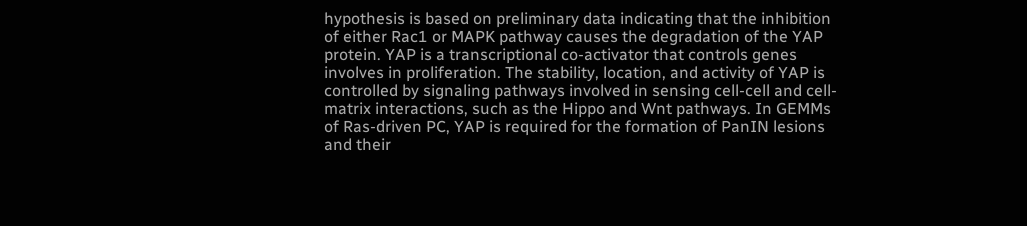hypothesis is based on preliminary data indicating that the inhibition of either Rac1 or MAPK pathway causes the degradation of the YAP protein. YAP is a transcriptional co-activator that controls genes involves in proliferation. The stability, location, and activity of YAP is controlled by signaling pathways involved in sensing cell-cell and cell-matrix interactions, such as the Hippo and Wnt pathways. In GEMMs of Ras-driven PC, YAP is required for the formation of PanIN lesions and their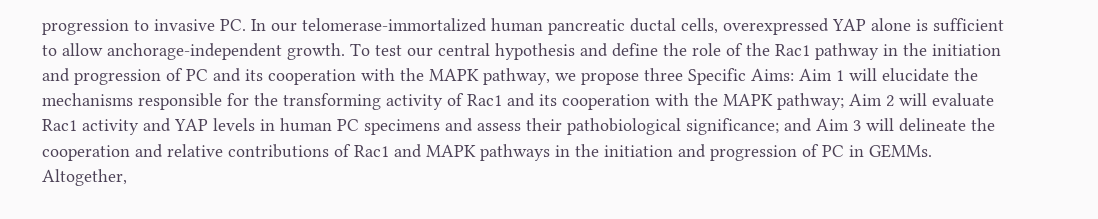progression to invasive PC. In our telomerase-immortalized human pancreatic ductal cells, overexpressed YAP alone is sufficient to allow anchorage-independent growth. To test our central hypothesis and define the role of the Rac1 pathway in the initiation and progression of PC and its cooperation with the MAPK pathway, we propose three Specific Aims: Aim 1 will elucidate the mechanisms responsible for the transforming activity of Rac1 and its cooperation with the MAPK pathway; Aim 2 will evaluate Rac1 activity and YAP levels in human PC specimens and assess their pathobiological significance; and Aim 3 will delineate the cooperation and relative contributions of Rac1 and MAPK pathways in the initiation and progression of PC in GEMMs. Altogether,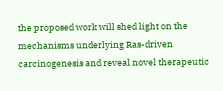the proposed work will shed light on the mechanisms underlying Ras-driven carcinogenesis and reveal novel therapeutic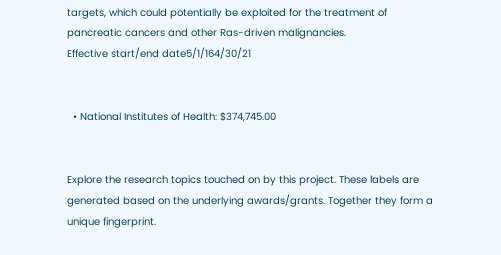targets, which could potentially be exploited for the treatment of pancreatic cancers and other Ras-driven malignancies.
Effective start/end date5/1/164/30/21


  • National Institutes of Health: $374,745.00


Explore the research topics touched on by this project. These labels are generated based on the underlying awards/grants. Together they form a unique fingerprint.